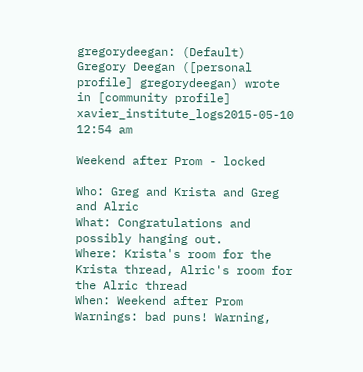gregorydeegan: (Default)
Gregory Deegan ([personal profile] gregorydeegan) wrote in [community profile] xavier_institute_logs2015-05-10 12:54 am

Weekend after Prom - locked

Who: Greg and Krista and Greg and Alric
What: Congratulations and possibly hanging out.
Where: Krista's room for the Krista thread, Alric's room for the Alric thread
When: Weekend after Prom
Warnings: bad puns! Warning,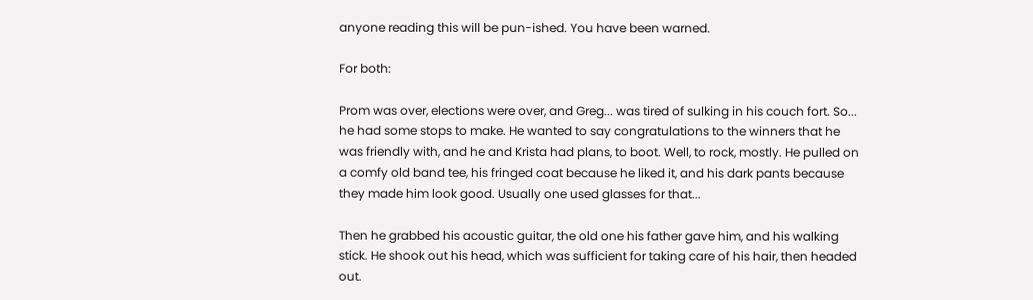anyone reading this will be pun-ished. You have been warned.

For both:

Prom was over, elections were over, and Greg... was tired of sulking in his couch fort. So... he had some stops to make. He wanted to say congratulations to the winners that he was friendly with, and he and Krista had plans, to boot. Well, to rock, mostly. He pulled on a comfy old band tee, his fringed coat because he liked it, and his dark pants because they made him look good. Usually one used glasses for that...

Then he grabbed his acoustic guitar, the old one his father gave him, and his walking stick. He shook out his head, which was sufficient for taking care of his hair, then headed out.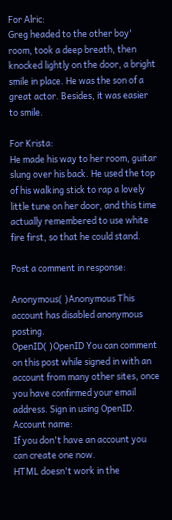For Alric:
Greg headed to the other boy' room, took a deep breath, then knocked lightly on the door, a bright smile in place. He was the son of a great actor. Besides, it was easier to smile.

For Krista:
He made his way to her room, guitar slung over his back. He used the top of his walking stick to rap a lovely little tune on her door, and this time actually remembered to use white fire first, so that he could stand.

Post a comment in response:

Anonymous( )Anonymous This account has disabled anonymous posting.
OpenID( )OpenID You can comment on this post while signed in with an account from many other sites, once you have confirmed your email address. Sign in using OpenID.
Account name:
If you don't have an account you can create one now.
HTML doesn't work in the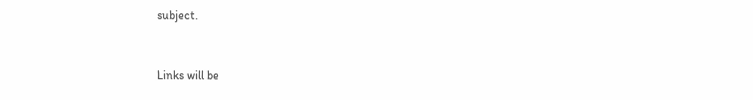subject.


Links will be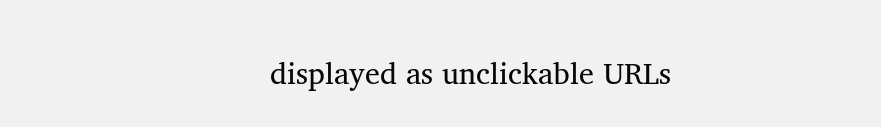displayed as unclickable URLs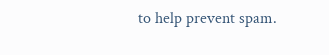to help prevent spam.